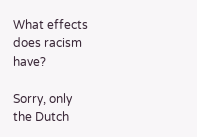What effects does racism have?

Sorry, only the Dutch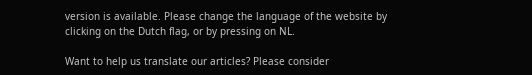version is available. Please change the language of the website by clicking on the Dutch flag, or by pressing on NL.

Want to help us translate our articles? Please consider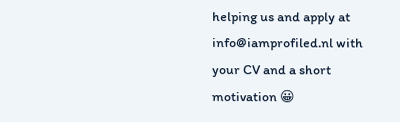helping us and apply at info@iamprofiled.nl with your CV and a short motivation 😀